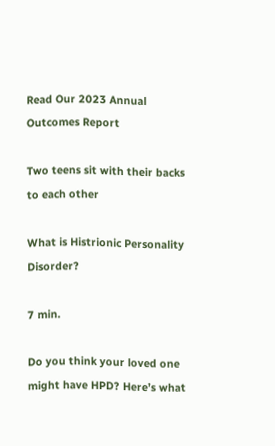Read Our 2023 Annual Outcomes Report

Two teens sit with their backs to each other

What is Histrionic Personality Disorder?

7 min.

Do you think your loved one might have HPD? Here’s what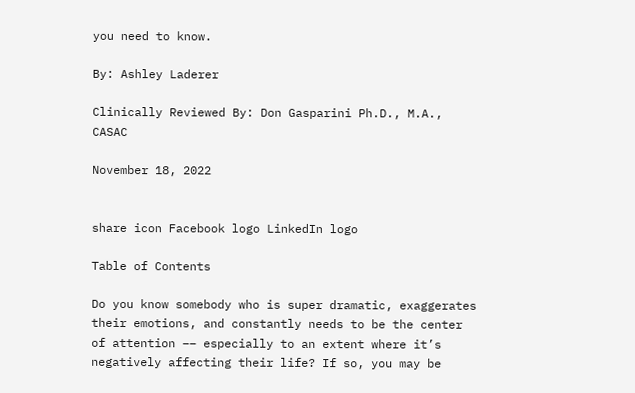you need to know.

By: Ashley Laderer

Clinically Reviewed By: Don Gasparini Ph.D., M.A., CASAC

November 18, 2022


share icon Facebook logo LinkedIn logo

Table of Contents

Do you know somebody who is super dramatic, exaggerates their emotions, and constantly needs to be the center of attention –– especially to an extent where it’s negatively affecting their life? If so, you may be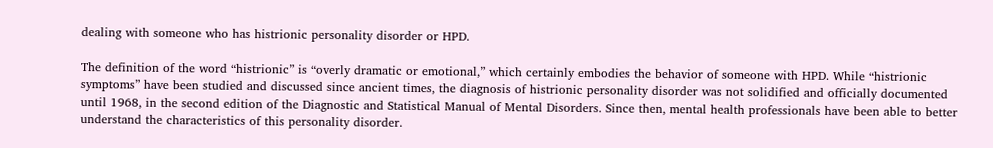dealing with someone who has histrionic personality disorder or HPD.

The definition of the word “histrionic” is “overly dramatic or emotional,” which certainly embodies the behavior of someone with HPD. While “histrionic symptoms” have been studied and discussed since ancient times, the diagnosis of histrionic personality disorder was not solidified and officially documented until 1968, in the second edition of the Diagnostic and Statistical Manual of Mental Disorders. Since then, mental health professionals have been able to better understand the characteristics of this personality disorder.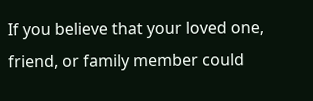If you believe that your loved one, friend, or family member could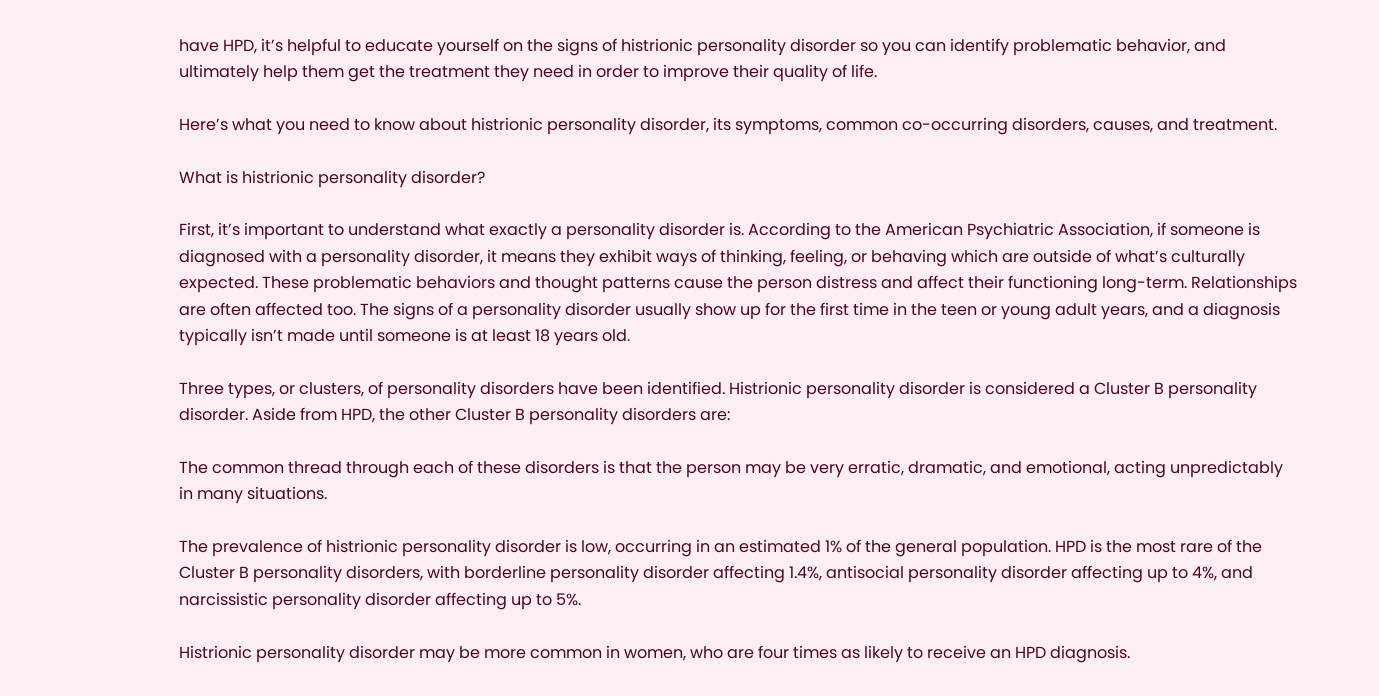have HPD, it’s helpful to educate yourself on the signs of histrionic personality disorder so you can identify problematic behavior, and ultimately help them get the treatment they need in order to improve their quality of life.

Here’s what you need to know about histrionic personality disorder, its symptoms, common co-occurring disorders, causes, and treatment.

What is histrionic personality disorder?

First, it’s important to understand what exactly a personality disorder is. According to the American Psychiatric Association, if someone is diagnosed with a personality disorder, it means they exhibit ways of thinking, feeling, or behaving which are outside of what’s culturally expected. These problematic behaviors and thought patterns cause the person distress and affect their functioning long-term. Relationships are often affected too. The signs of a personality disorder usually show up for the first time in the teen or young adult years, and a diagnosis typically isn’t made until someone is at least 18 years old.

Three types, or clusters, of personality disorders have been identified. Histrionic personality disorder is considered a Cluster B personality disorder. Aside from HPD, the other Cluster B personality disorders are:

The common thread through each of these disorders is that the person may be very erratic, dramatic, and emotional, acting unpredictably in many situations.

The prevalence of histrionic personality disorder is low, occurring in an estimated 1% of the general population. HPD is the most rare of the Cluster B personality disorders, with borderline personality disorder affecting 1.4%, antisocial personality disorder affecting up to 4%, and narcissistic personality disorder affecting up to 5%.

Histrionic personality disorder may be more common in women, who are four times as likely to receive an HPD diagnosis.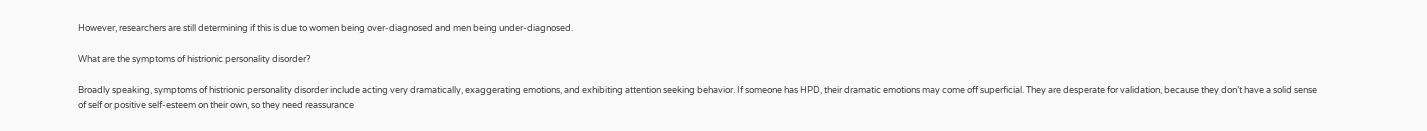However, researchers are still determining if this is due to women being over-diagnosed and men being under-diagnosed.

What are the symptoms of histrionic personality disorder?

Broadly speaking, symptoms of histrionic personality disorder include acting very dramatically, exaggerating emotions, and exhibiting attention seeking behavior. If someone has HPD, their dramatic emotions may come off superficial. They are desperate for validation, because they don’t have a solid sense of self or positive self-esteem on their own, so they need reassurance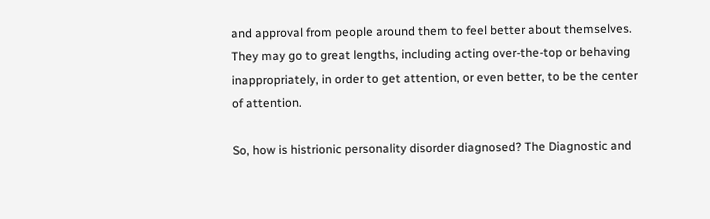and approval from people around them to feel better about themselves. They may go to great lengths, including acting over-the-top or behaving inappropriately, in order to get attention, or even better, to be the center of attention.

So, how is histrionic personality disorder diagnosed? The Diagnostic and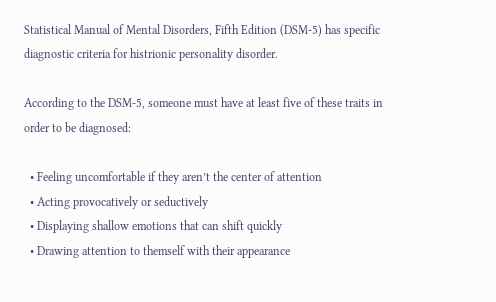Statistical Manual of Mental Disorders, Fifth Edition (DSM-5) has specific diagnostic criteria for histrionic personality disorder.

According to the DSM-5, someone must have at least five of these traits in order to be diagnosed:

  • Feeling uncomfortable if they aren’t the center of attention
  • Acting provocatively or seductively
  • Displaying shallow emotions that can shift quickly
  • Drawing attention to themself with their appearance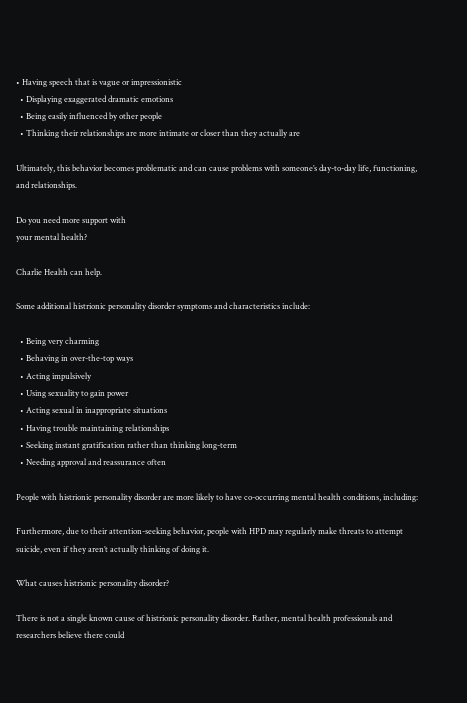• Having speech that is vague or impressionistic
  • Displaying exaggerated dramatic emotions
  • Being easily influenced by other people
  • Thinking their relationships are more intimate or closer than they actually are

Ultimately, this behavior becomes problematic and can cause problems with someone’s day-to-day life, functioning, and relationships.

Do you need more support with
your mental health?

Charlie Health can help.

Some additional histrionic personality disorder symptoms and characteristics include:

  • Being very charming
  • Behaving in over-the-top ways
  • Acting impulsively
  • Using sexuality to gain power
  • Acting sexual in inappropriate situations
  • Having trouble maintaining relationships
  • Seeking instant gratification rather than thinking long-term
  • Needing approval and reassurance often

People with histrionic personality disorder are more likely to have co-occurring mental health conditions, including:

Furthermore, due to their attention-seeking behavior, people with HPD may regularly make threats to attempt suicide, even if they aren’t actually thinking of doing it.

What causes histrionic personality disorder?

There is not a single known cause of histrionic personality disorder. Rather, mental health professionals and researchers believe there could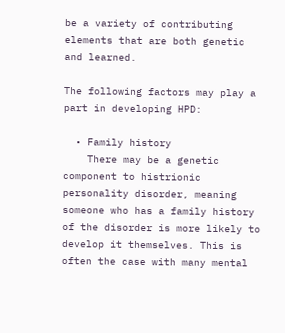be a variety of contributing elements that are both genetic and learned.

The following factors may play a part in developing HPD:

  • Family history
    There may be a genetic component to histrionic personality disorder, meaning someone who has a family history of the disorder is more likely to develop it themselves. This is often the case with many mental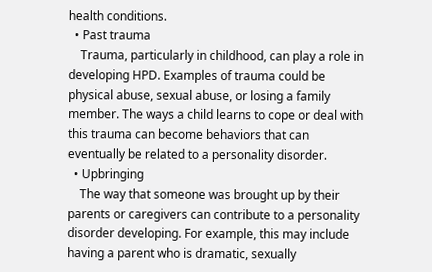health conditions.
  • Past trauma
    Trauma, particularly in childhood, can play a role in developing HPD. Examples of trauma could be physical abuse, sexual abuse, or losing a family member. The ways a child learns to cope or deal with this trauma can become behaviors that can eventually be related to a personality disorder.
  • Upbringing
    The way that someone was brought up by their parents or caregivers can contribute to a personality disorder developing. For example, this may include having a parent who is dramatic, sexually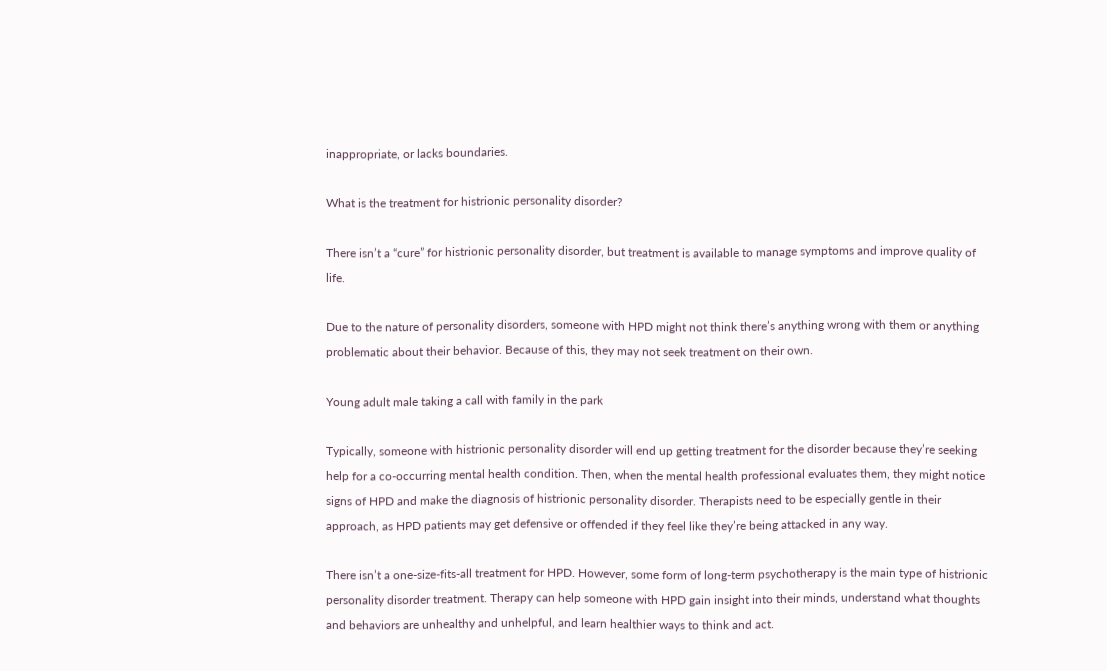inappropriate, or lacks boundaries.

What is the treatment for histrionic personality disorder?

There isn’t a “cure” for histrionic personality disorder, but treatment is available to manage symptoms and improve quality of life.

Due to the nature of personality disorders, someone with HPD might not think there’s anything wrong with them or anything problematic about their behavior. Because of this, they may not seek treatment on their own.

Young adult male taking a call with family in the park

Typically, someone with histrionic personality disorder will end up getting treatment for the disorder because they’re seeking help for a co-occurring mental health condition. Then, when the mental health professional evaluates them, they might notice signs of HPD and make the diagnosis of histrionic personality disorder. Therapists need to be especially gentle in their approach, as HPD patients may get defensive or offended if they feel like they’re being attacked in any way.

There isn’t a one-size-fits-all treatment for HPD. However, some form of long-term psychotherapy is the main type of histrionic personality disorder treatment. Therapy can help someone with HPD gain insight into their minds, understand what thoughts and behaviors are unhealthy and unhelpful, and learn healthier ways to think and act.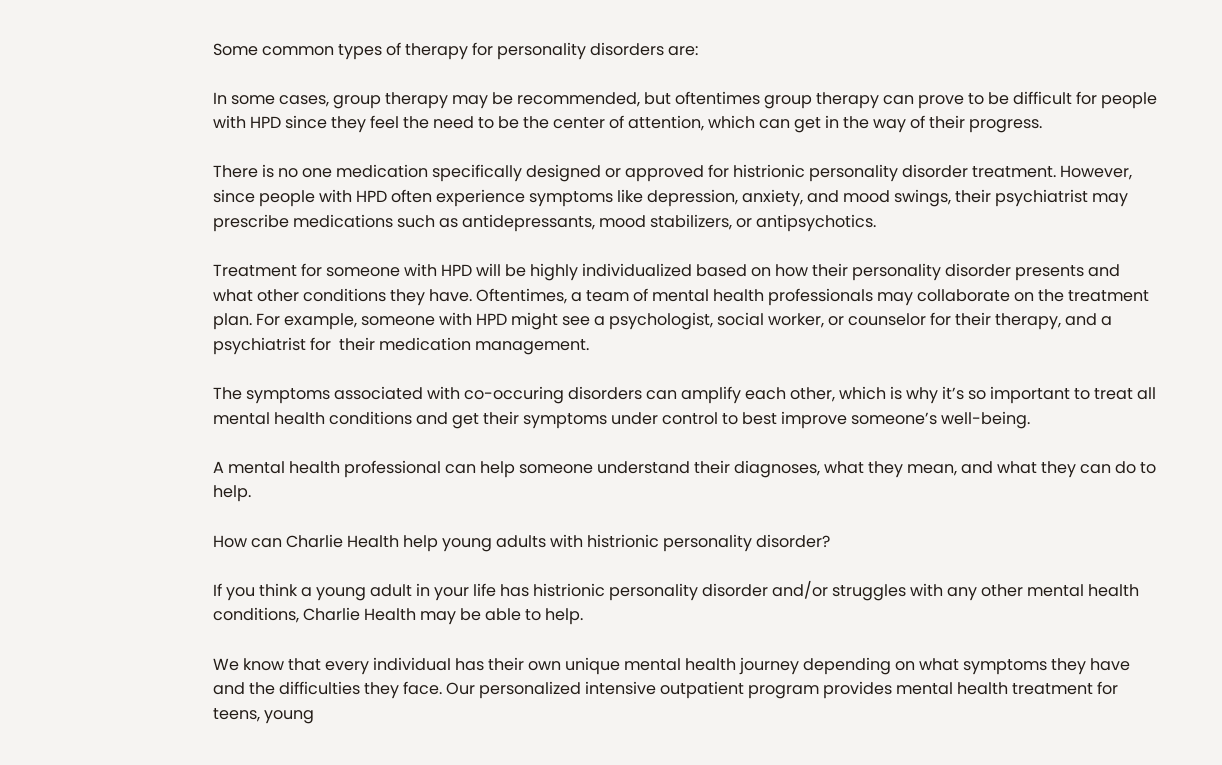Some common types of therapy for personality disorders are:

In some cases, group therapy may be recommended, but oftentimes group therapy can prove to be difficult for people with HPD since they feel the need to be the center of attention, which can get in the way of their progress.

There is no one medication specifically designed or approved for histrionic personality disorder treatment. However, since people with HPD often experience symptoms like depression, anxiety, and mood swings, their psychiatrist may prescribe medications such as antidepressants, mood stabilizers, or antipsychotics.

Treatment for someone with HPD will be highly individualized based on how their personality disorder presents and what other conditions they have. Oftentimes, a team of mental health professionals may collaborate on the treatment plan. For example, someone with HPD might see a psychologist, social worker, or counselor for their therapy, and a psychiatrist for  their medication management.

The symptoms associated with co-occuring disorders can amplify each other, which is why it’s so important to treat all mental health conditions and get their symptoms under control to best improve someone’s well-being.

A mental health professional can help someone understand their diagnoses, what they mean, and what they can do to help.

How can Charlie Health help young adults with histrionic personality disorder?

If you think a young adult in your life has histrionic personality disorder and/or struggles with any other mental health conditions, Charlie Health may be able to help.

We know that every individual has their own unique mental health journey depending on what symptoms they have and the difficulties they face. Our personalized intensive outpatient program provides mental health treatment for teens, young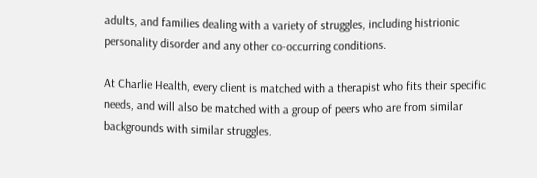adults, and families dealing with a variety of struggles, including histrionic personality disorder and any other co-occurring conditions.

At Charlie Health, every client is matched with a therapist who fits their specific needs, and will also be matched with a group of peers who are from similar backgrounds with similar struggles.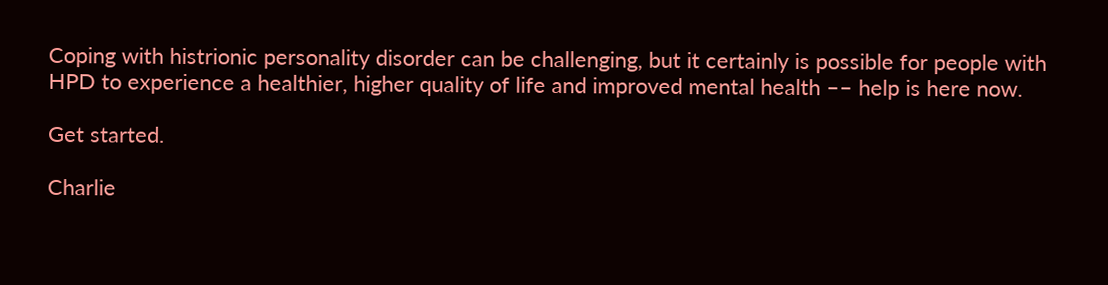Coping with histrionic personality disorder can be challenging, but it certainly is possible for people with HPD to experience a healthier, higher quality of life and improved mental health –– help is here now.

Get started.

Charlie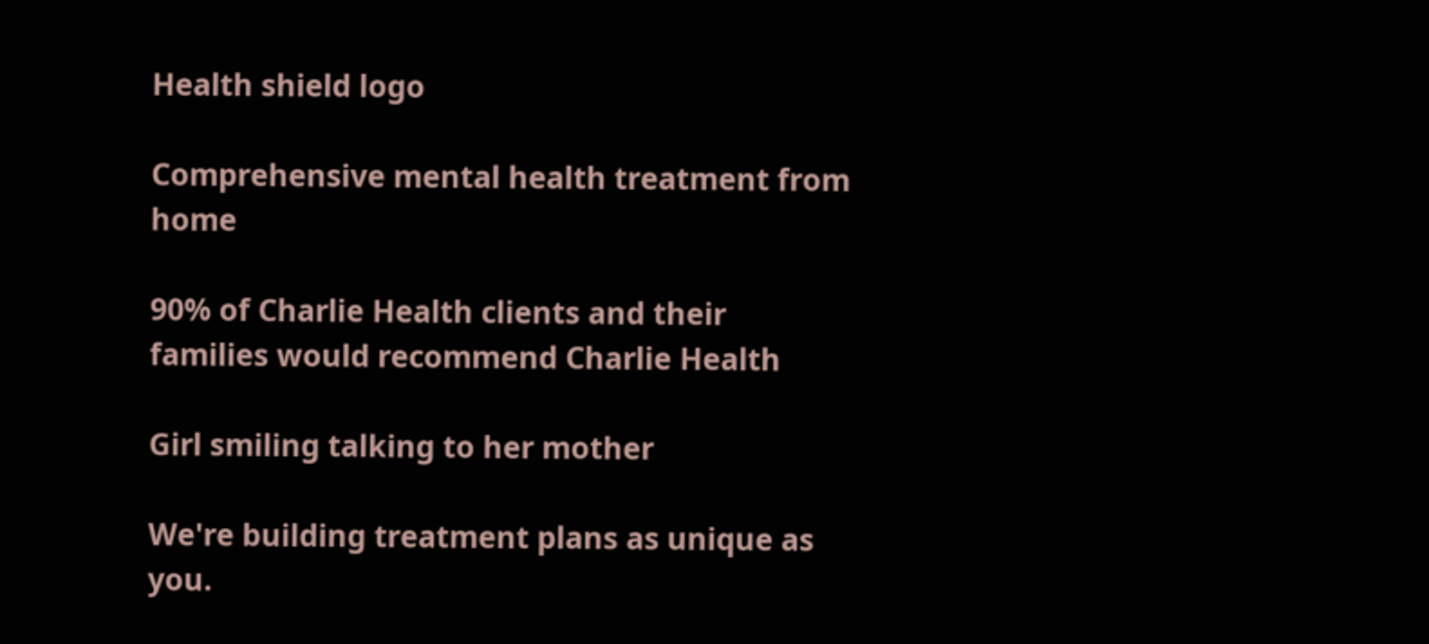Health shield logo

Comprehensive mental health treatment from home

90% of Charlie Health clients and their families would recommend Charlie Health

Girl smiling talking to her mother

We're building treatment plans as unique as you.